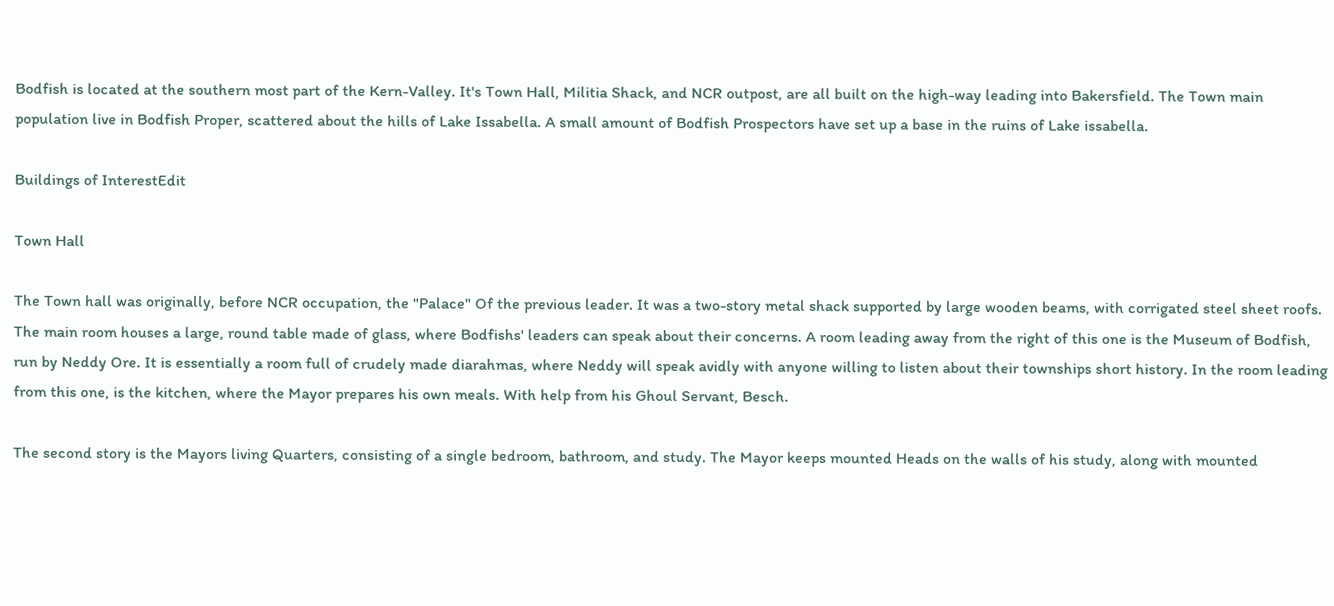Bodfish is located at the southern most part of the Kern-Valley. It's Town Hall, Militia Shack, and NCR outpost, are all built on the high-way leading into Bakersfield. The Town main population live in Bodfish Proper, scattered about the hills of Lake Issabella. A small amount of Bodfish Prospectors have set up a base in the ruins of Lake issabella.

Buildings of InterestEdit

Town Hall

The Town hall was originally, before NCR occupation, the "Palace" Of the previous leader. It was a two-story metal shack supported by large wooden beams, with corrigated steel sheet roofs. The main room houses a large, round table made of glass, where Bodfishs' leaders can speak about their concerns. A room leading away from the right of this one is the Museum of Bodfish, run by Neddy Ore. It is essentially a room full of crudely made diarahmas, where Neddy will speak avidly with anyone willing to listen about their townships short history. In the room leading from this one, is the kitchen, where the Mayor prepares his own meals. With help from his Ghoul Servant, Besch.

The second story is the Mayors living Quarters, consisting of a single bedroom, bathroom, and study. The Mayor keeps mounted Heads on the walls of his study, along with mounted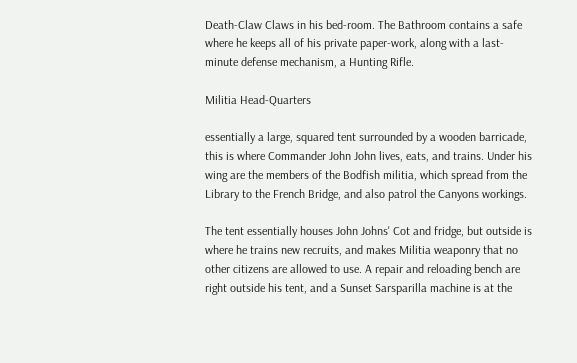Death-Claw Claws in his bed-room. The Bathroom contains a safe where he keeps all of his private paper-work, along with a last-minute defense mechanism, a Hunting Rifle.

Militia Head-Quarters

essentially a large, squared tent surrounded by a wooden barricade, this is where Commander John John lives, eats, and trains. Under his wing are the members of the Bodfish militia, which spread from the Library to the French Bridge, and also patrol the Canyons workings.

The tent essentially houses John Johns' Cot and fridge, but outside is where he trains new recruits, and makes Militia weaponry that no other citizens are allowed to use. A repair and reloading bench are right outside his tent, and a Sunset Sarsparilla machine is at the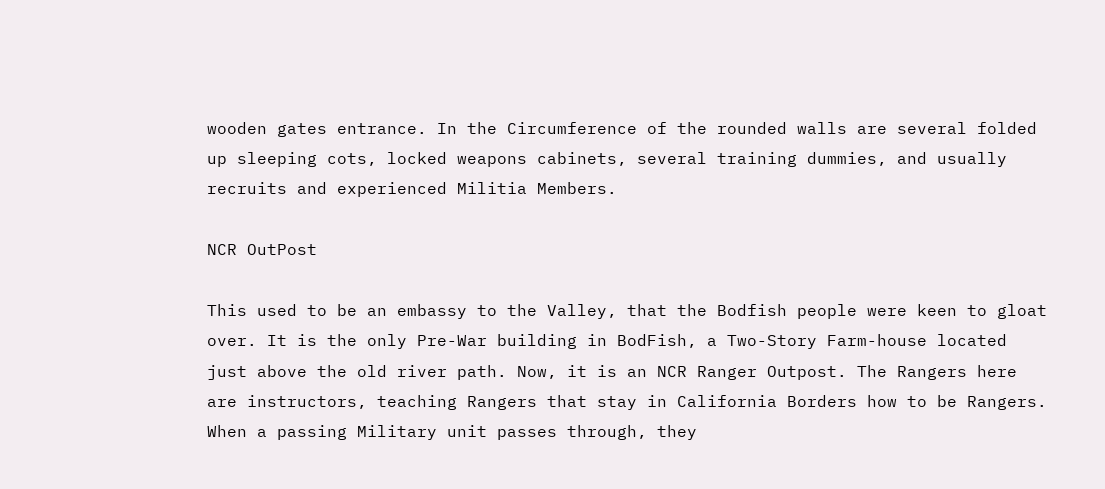wooden gates entrance. In the Circumference of the rounded walls are several folded up sleeping cots, locked weapons cabinets, several training dummies, and usually recruits and experienced Militia Members.

NCR OutPost

This used to be an embassy to the Valley, that the Bodfish people were keen to gloat over. It is the only Pre-War building in BodFish, a Two-Story Farm-house located just above the old river path. Now, it is an NCR Ranger Outpost. The Rangers here are instructors, teaching Rangers that stay in California Borders how to be Rangers. When a passing Military unit passes through, they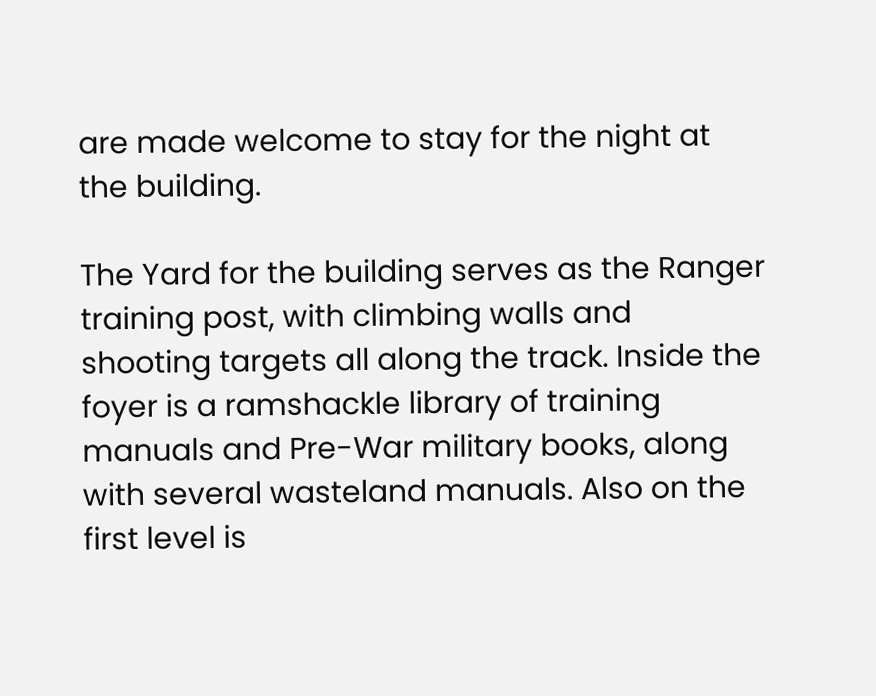are made welcome to stay for the night at the building.

The Yard for the building serves as the Ranger training post, with climbing walls and shooting targets all along the track. Inside the foyer is a ramshackle library of training manuals and Pre-War military books, along with several wasteland manuals. Also on the first level is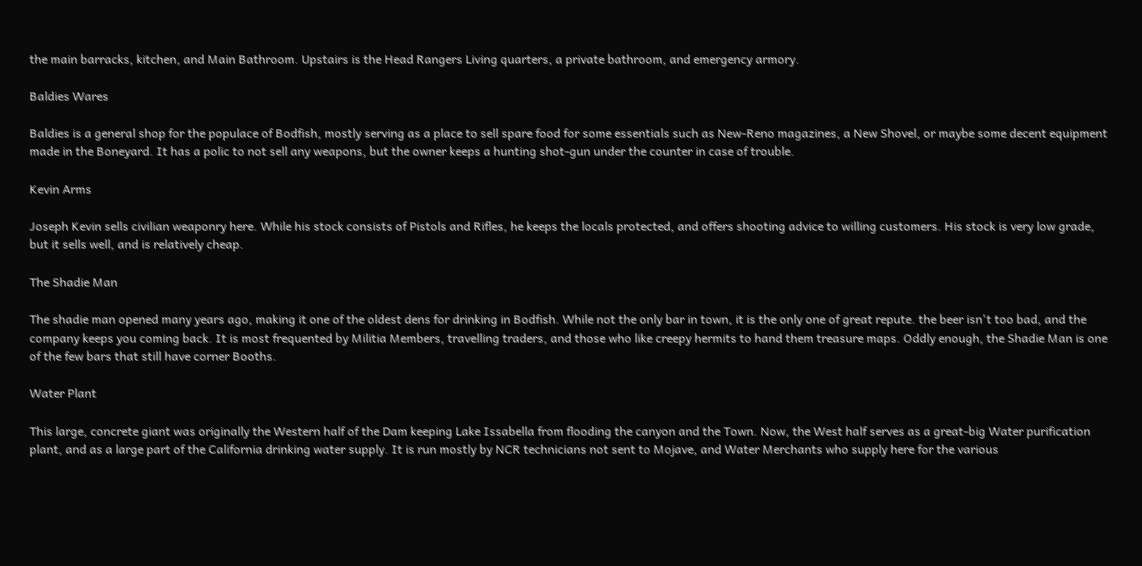the main barracks, kitchen, and Main Bathroom. Upstairs is the Head Rangers Living quarters, a private bathroom, and emergency armory.

Baldies Wares

Baldies is a general shop for the populace of Bodfish, mostly serving as a place to sell spare food for some essentials such as New-Reno magazines, a New Shovel, or maybe some decent equipment made in the Boneyard. It has a polic to not sell any weapons, but the owner keeps a hunting shot-gun under the counter in case of trouble.

Kevin Arms

Joseph Kevin sells civilian weaponry here. While his stock consists of Pistols and Rifles, he keeps the locals protected, and offers shooting advice to willing customers. His stock is very low grade, but it sells well, and is relatively cheap.

The Shadie Man

The shadie man opened many years ago, making it one of the oldest dens for drinking in Bodfish. While not the only bar in town, it is the only one of great repute. the beer isn't too bad, and the company keeps you coming back. It is most frequented by Militia Members, travelling traders, and those who like creepy hermits to hand them treasure maps. Oddly enough, the Shadie Man is one of the few bars that still have corner Booths.

Water Plant

This large, concrete giant was originally the Western half of the Dam keeping Lake Issabella from flooding the canyon and the Town. Now, the West half serves as a great-big Water purification plant, and as a large part of the California drinking water supply. It is run mostly by NCR technicians not sent to Mojave, and Water Merchants who supply here for the various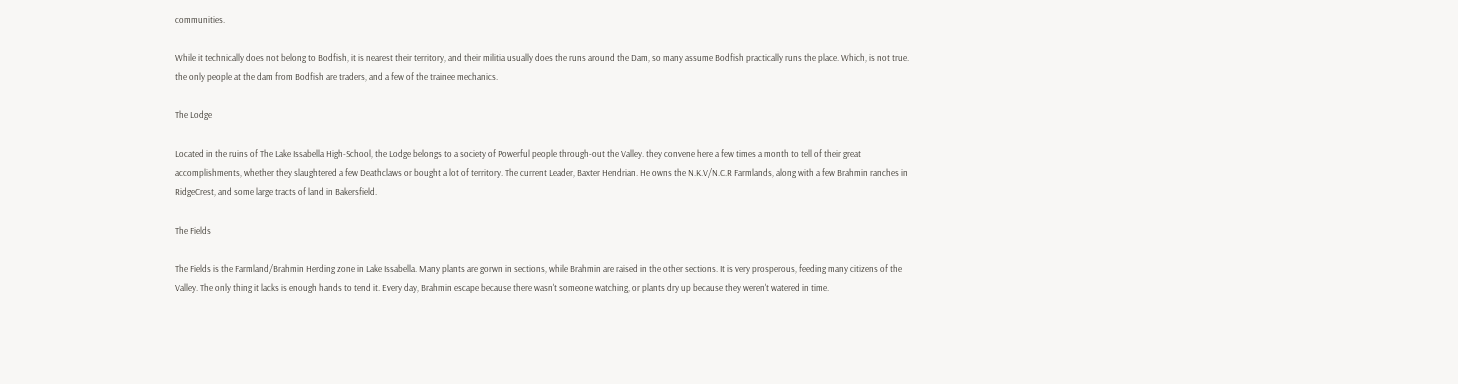communities.

While it technically does not belong to Bodfish, it is nearest their territory, and their militia usually does the runs around the Dam, so many assume Bodfish practically runs the place. Which, is not true. the only people at the dam from Bodfish are traders, and a few of the trainee mechanics.

The Lodge

Located in the ruins of The Lake Issabella High-School, the Lodge belongs to a society of Powerful people through-out the Valley. they convene here a few times a month to tell of their great accomplishments, whether they slaughtered a few Deathclaws or bought a lot of territory. The current Leader, Baxter Hendrian. He owns the N.K.V/N.C.R Farmlands, along with a few Brahmin ranches in RidgeCrest, and some large tracts of land in Bakersfield.

The Fields

The Fields is the Farmland/Brahmin Herding zone in Lake Issabella. Many plants are gorwn in sections, while Brahmin are raised in the other sections. It is very prosperous, feeding many citizens of the Valley. The only thing it lacks is enough hands to tend it. Every day, Brahmin escape because there wasn't someone watching, or plants dry up because they weren't watered in time.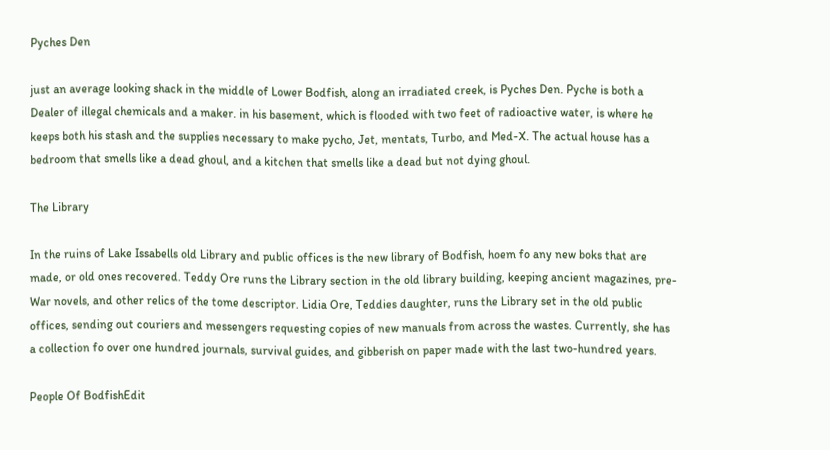Pyches Den

just an average looking shack in the middle of Lower Bodfish, along an irradiated creek, is Pyches Den. Pyche is both a Dealer of illegal chemicals and a maker. in his basement, which is flooded with two feet of radioactive water, is where he keeps both his stash and the supplies necessary to make pycho, Jet, mentats, Turbo, and Med-X. The actual house has a bedroom that smells like a dead ghoul, and a kitchen that smells like a dead but not dying ghoul.

The Library

In the ruins of Lake Issabells old Library and public offices is the new library of Bodfish, hoem fo any new boks that are made, or old ones recovered. Teddy Ore runs the Library section in the old library building, keeping ancient magazines, pre-War novels, and other relics of the tome descriptor. Lidia Ore, Teddies daughter, runs the Library set in the old public offices, sending out couriers and messengers requesting copies of new manuals from across the wastes. Currently, she has a collection fo over one hundred journals, survival guides, and gibberish on paper made with the last two-hundred years.

People Of BodfishEdit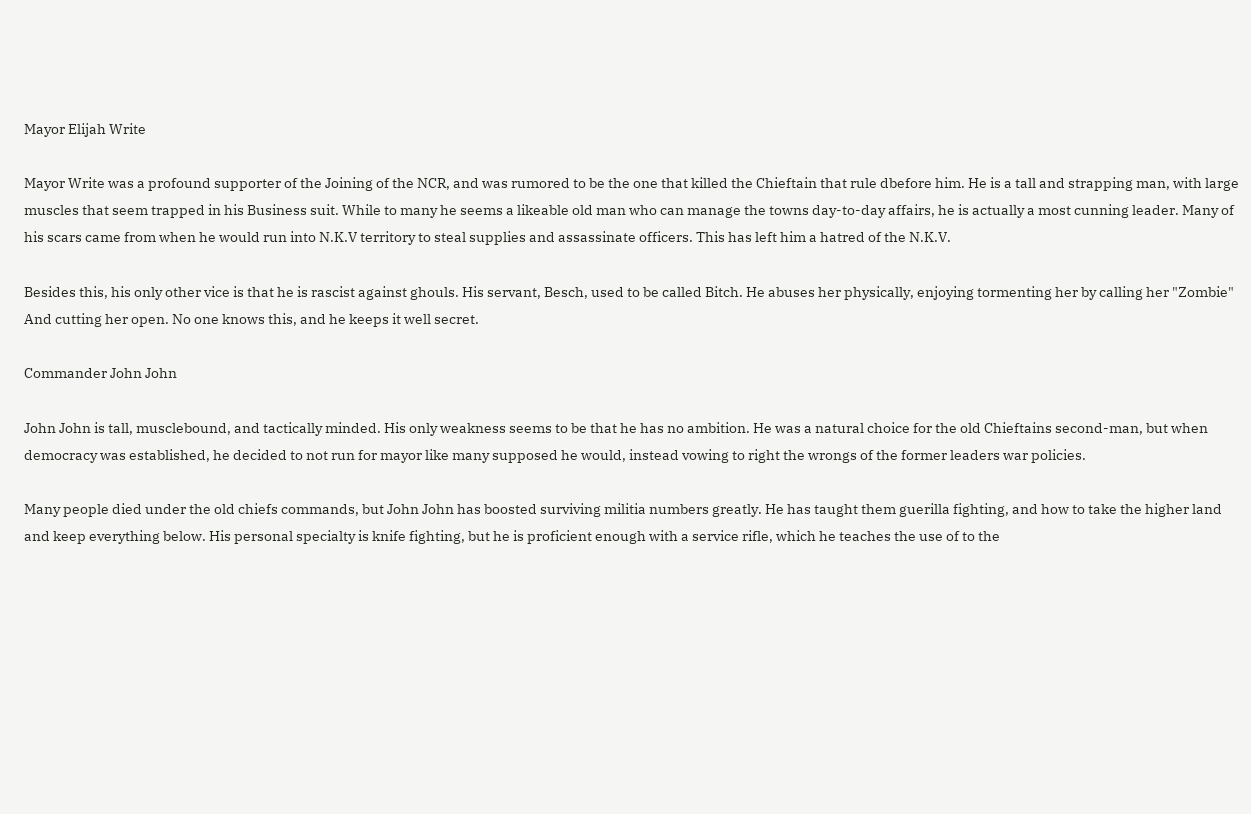Mayor Elijah Write

Mayor Write was a profound supporter of the Joining of the NCR, and was rumored to be the one that killed the Chieftain that rule dbefore him. He is a tall and strapping man, with large muscles that seem trapped in his Business suit. While to many he seems a likeable old man who can manage the towns day-to-day affairs, he is actually a most cunning leader. Many of his scars came from when he would run into N.K.V territory to steal supplies and assassinate officers. This has left him a hatred of the N.K.V.

Besides this, his only other vice is that he is rascist against ghouls. His servant, Besch, used to be called Bitch. He abuses her physically, enjoying tormenting her by calling her "Zombie" And cutting her open. No one knows this, and he keeps it well secret.

Commander John John

John John is tall, musclebound, and tactically minded. His only weakness seems to be that he has no ambition. He was a natural choice for the old Chieftains second-man, but when democracy was established, he decided to not run for mayor like many supposed he would, instead vowing to right the wrongs of the former leaders war policies.

Many people died under the old chiefs commands, but John John has boosted surviving militia numbers greatly. He has taught them guerilla fighting, and how to take the higher land and keep everything below. His personal specialty is knife fighting, but he is proficient enough with a service rifle, which he teaches the use of to the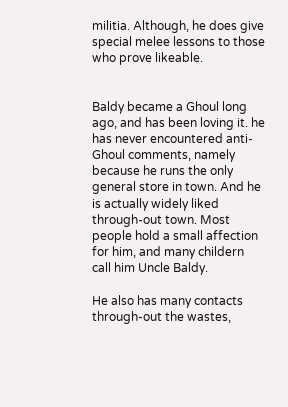militia. Although, he does give special melee lessons to those who prove likeable.


Baldy became a Ghoul long ago, and has been loving it. he has never encountered anti-Ghoul comments, namely because he runs the only general store in town. And he is actually widely liked through-out town. Most people hold a small affection for him, and many childern call him Uncle Baldy.

He also has many contacts through-out the wastes,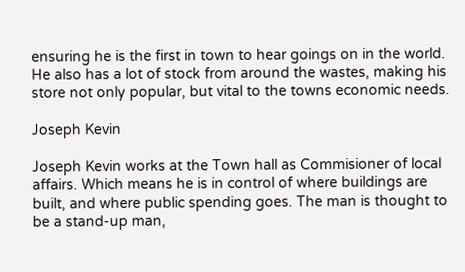ensuring he is the first in town to hear goings on in the world. He also has a lot of stock from around the wastes, making his store not only popular, but vital to the towns economic needs.

Joseph Kevin

Joseph Kevin works at the Town hall as Commisioner of local affairs. Which means he is in control of where buildings are built, and where public spending goes. The man is thought to be a stand-up man,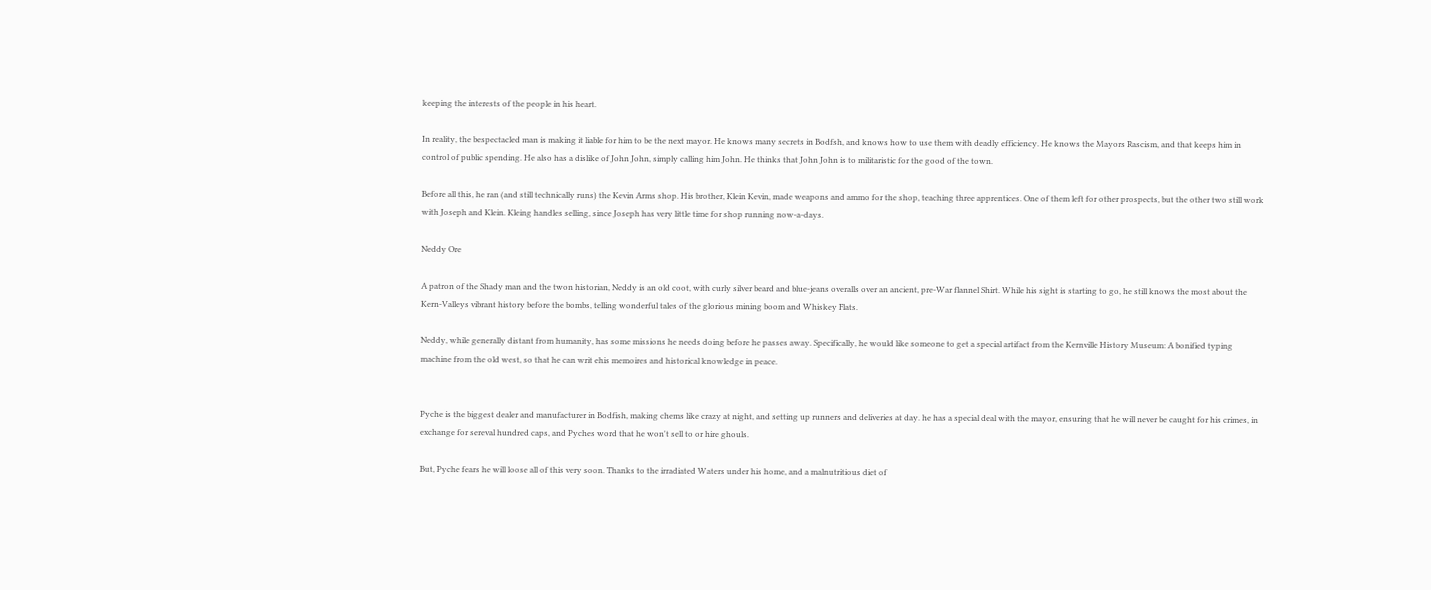keeping the interests of the people in his heart.

In reality, the bespectacled man is making it liable for him to be the next mayor. He knows many secrets in Bodfsh, and knows how to use them with deadly efficiency. He knows the Mayors Rascism, and that keeps him in control of public spending. He also has a dislike of John John, simply calling him John. He thinks that John John is to militaristic for the good of the town.

Before all this, he ran (and still technically runs) the Kevin Arms shop. His brother, Klein Kevin, made weapons and ammo for the shop, teaching three apprentices. One of them left for other prospects, but the other two still work with Joseph and Klein. Kleing handles selling, since Joseph has very little time for shop running now-a-days.

Neddy Ore

A patron of the Shady man and the twon historian, Neddy is an old coot, with curly silver beard and blue-jeans overalls over an ancient, pre-War flannel Shirt. While his sight is starting to go, he still knows the most about the Kern-Valleys vibrant history before the bombs, telling wonderful tales of the glorious mining boom and Whiskey Flats.

Neddy, while generally distant from humanity, has some missions he needs doing before he passes away. Specifically, he would like someone to get a special artifact from the Kernville History Museum: A bonified typing machine from the old west, so that he can writ ehis memoires and historical knowledge in peace.


Pyche is the biggest dealer and manufacturer in Bodfish, making chems like crazy at night, and setting up runners and deliveries at day. he has a special deal with the mayor, ensuring that he will never be caught for his crimes, in exchange for sereval hundred caps, and Pyches word that he won't sell to or hire ghouls.

But, Pyche fears he will loose all of this very soon. Thanks to the irradiated Waters under his home, and a malnutritious diet of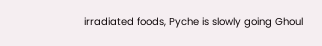irradiated foods, Pyche is slowly going Ghoul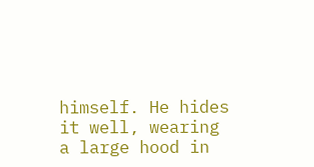himself. He hides it well, wearing a large hood in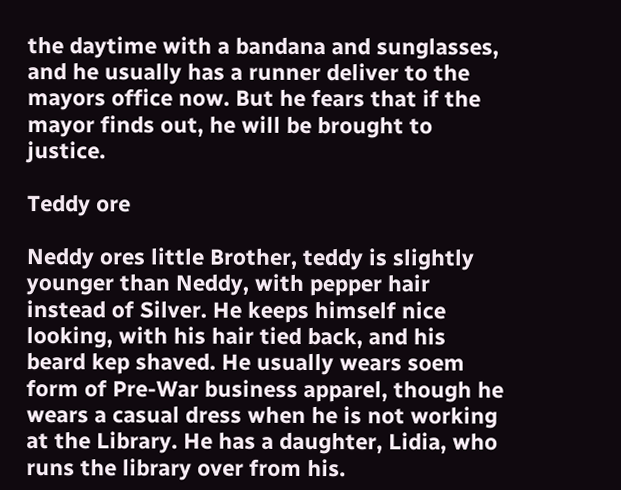the daytime with a bandana and sunglasses, and he usually has a runner deliver to the mayors office now. But he fears that if the mayor finds out, he will be brought to justice.

Teddy ore

Neddy ores little Brother, teddy is slightly younger than Neddy, with pepper hair instead of Silver. He keeps himself nice looking, with his hair tied back, and his beard kep shaved. He usually wears soem form of Pre-War business apparel, though he wears a casual dress when he is not working at the Library. He has a daughter, Lidia, who runs the library over from his.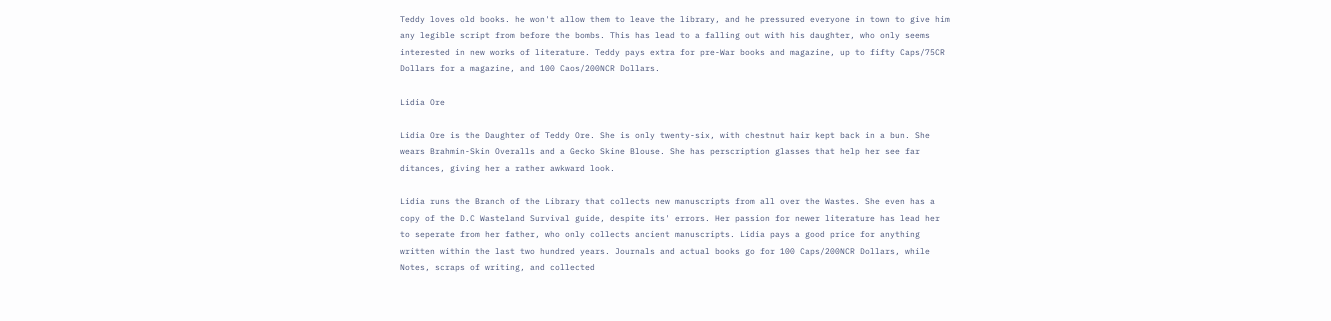Teddy loves old books. he won't allow them to leave the library, and he pressured everyone in town to give him any legible script from before the bombs. This has lead to a falling out with his daughter, who only seems interested in new works of literature. Teddy pays extra for pre-War books and magazine, up to fifty Caps/75CR Dollars for a magazine, and 100 Caos/200NCR Dollars.

Lidia Ore

Lidia Ore is the Daughter of Teddy Ore. She is only twenty-six, with chestnut hair kept back in a bun. She wears Brahmin-Skin Overalls and a Gecko Skine Blouse. She has perscription glasses that help her see far ditances, giving her a rather awkward look.

Lidia runs the Branch of the Library that collects new manuscripts from all over the Wastes. She even has a copy of the D.C Wasteland Survival guide, despite its' errors. Her passion for newer literature has lead her to seperate from her father, who only collects ancient manuscripts. Lidia pays a good price for anything written within the last two hundred years. Journals and actual books go for 100 Caps/200NCR Dollars, while Notes, scraps of writing, and collected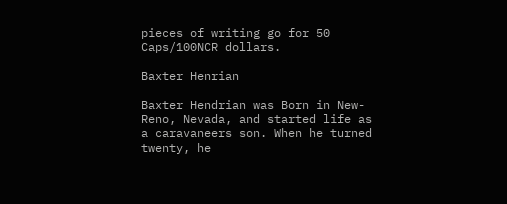pieces of writing go for 50 Caps/100NCR dollars.

Baxter Henrian

Baxter Hendrian was Born in New-Reno, Nevada, and started life as a caravaneers son. When he turned twenty, he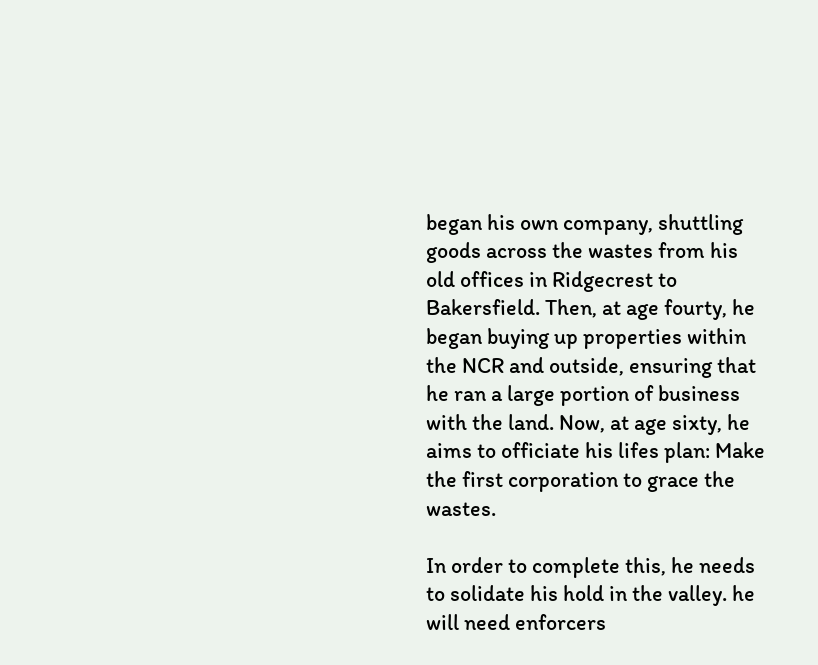began his own company, shuttling goods across the wastes from his old offices in Ridgecrest to Bakersfield. Then, at age fourty, he began buying up properties within the NCR and outside, ensuring that he ran a large portion of business with the land. Now, at age sixty, he aims to officiate his lifes plan: Make the first corporation to grace the wastes.

In order to complete this, he needs to solidate his hold in the valley. he will need enforcers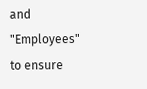and "Employees" to ensure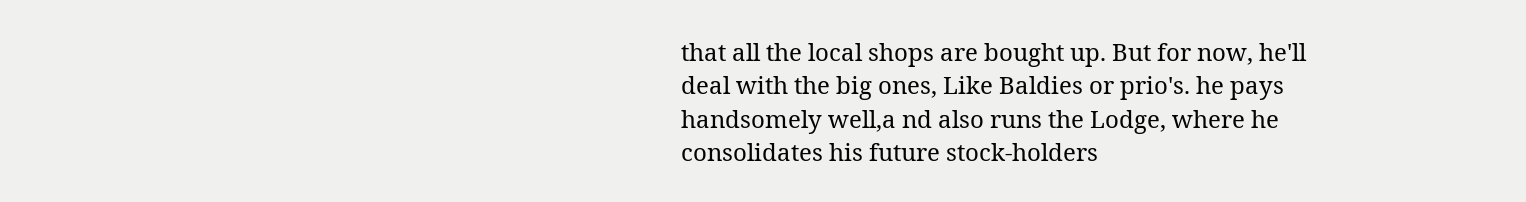that all the local shops are bought up. But for now, he'll deal with the big ones, Like Baldies or prio's. he pays handsomely well,a nd also runs the Lodge, where he consolidates his future stock-holders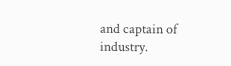and captain of industry.